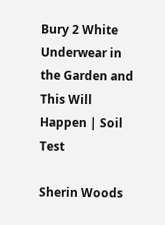Bury 2 White Underwear in the Garden and This Will Happen | Soil Test

Sherin Woods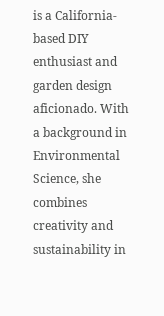is a California-based DIY enthusiast and garden design aficionado. With a background in Environmental Science, she combines creativity and sustainability in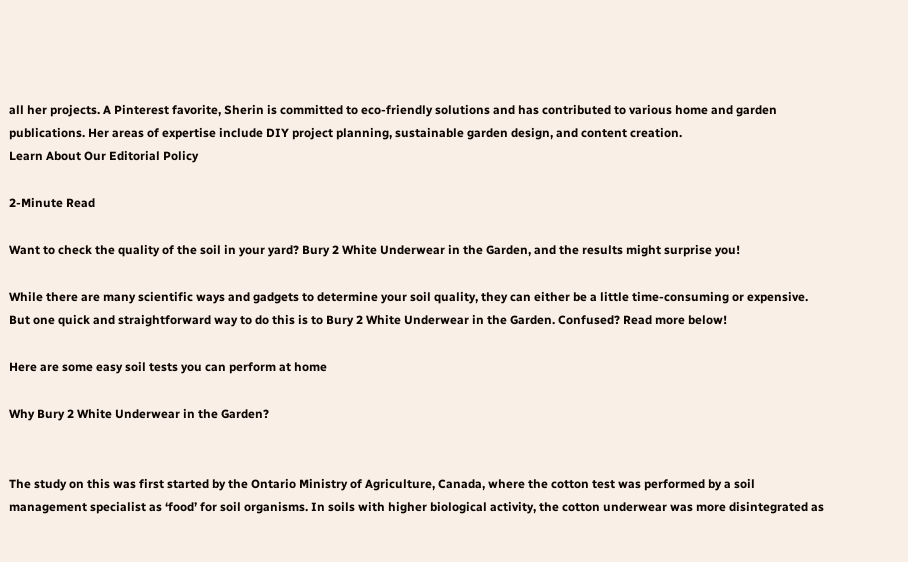all her projects. A Pinterest favorite, Sherin is committed to eco-friendly solutions and has contributed to various home and garden publications. Her areas of expertise include DIY project planning, sustainable garden design, and content creation.
Learn About Our Editorial Policy

2-Minute Read

Want to check the quality of the soil in your yard? Bury 2 White Underwear in the Garden, and the results might surprise you!

While there are many scientific ways and gadgets to determine your soil quality, they can either be a little time-consuming or expensive. But one quick and straightforward way to do this is to Bury 2 White Underwear in the Garden. Confused? Read more below!

Here are some easy soil tests you can perform at home

Why Bury 2 White Underwear in the Garden?


The study on this was first started by the Ontario Ministry of Agriculture, Canada, where the cotton test was performed by a soil management specialist as ‘food’ for soil organisms. In soils with higher biological activity, the cotton underwear was more disintegrated as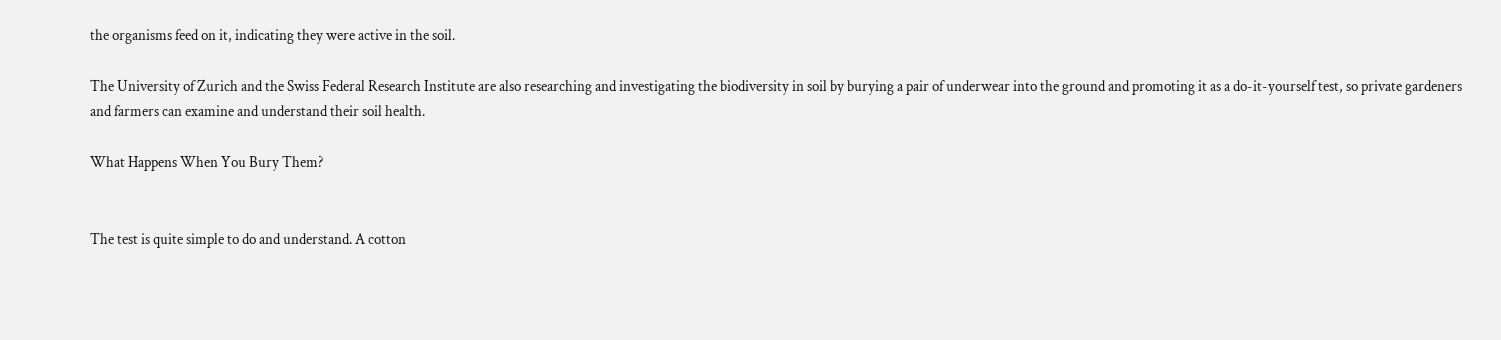the organisms feed on it, indicating they were active in the soil.

The University of Zurich and the Swiss Federal Research Institute are also researching and investigating the biodiversity in soil by burying a pair of underwear into the ground and promoting it as a do-it-yourself test, so private gardeners and farmers can examine and understand their soil health.

What Happens When You Bury Them?


The test is quite simple to do and understand. A cotton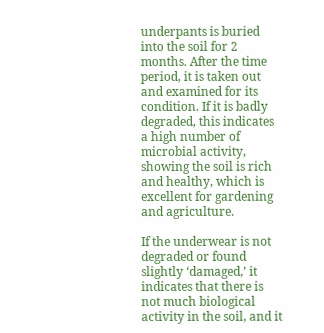underpants is buried into the soil for 2 months. After the time period, it is taken out and examined for its condition. If it is badly degraded, this indicates a high number of microbial activity, showing the soil is rich and healthy, which is excellent for gardening and agriculture.

If the underwear is not degraded or found slightly ‘damaged,’ it indicates that there is not much biological activity in the soil, and it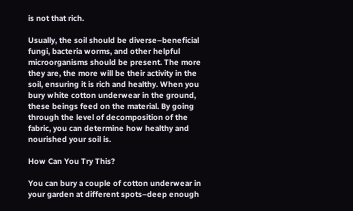is not that rich.

Usually, the soil should be diverse–beneficial fungi, bacteria worms, and other helpful microorganisms should be present. The more they are, the more will be their activity in the soil, ensuring it is rich and healthy. When you bury white cotton underwear in the ground, these beings feed on the material. By going through the level of decomposition of the fabric, you can determine how healthy and nourished your soil is.

How Can You Try This?

You can bury a couple of cotton underwear in your garden at different spots–deep enough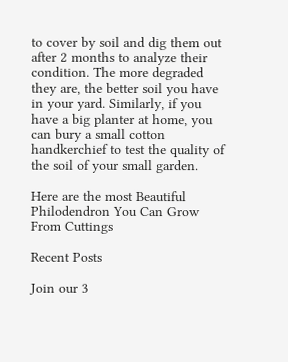to cover by soil and dig them out after 2 months to analyze their condition. The more degraded they are, the better soil you have in your yard. Similarly, if you have a big planter at home, you can bury a small cotton handkerchief to test the quality of the soil of your small garden.

Here are the most Beautiful Philodendron You Can Grow From Cuttings

Recent Posts

Join our 3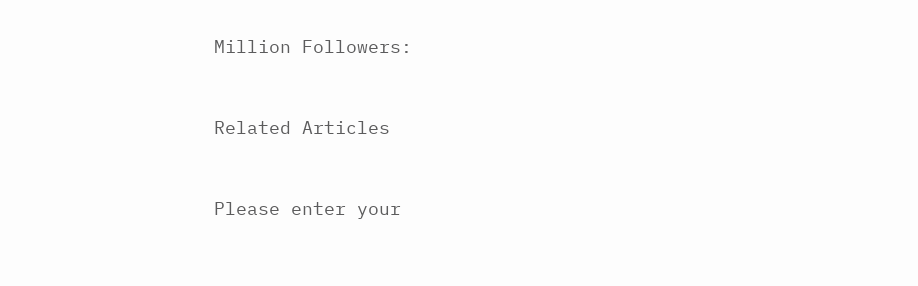Million Followers:


Related Articles


Please enter your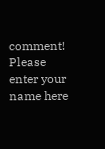comment!
Please enter your name here